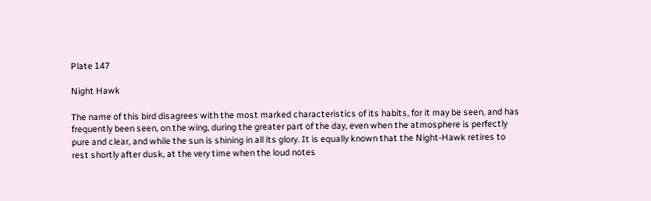Plate 147

Night Hawk

The name of this bird disagrees with the most marked characteristics of its habits, for it may be seen, and has frequently been seen, on the wing, during the greater part of the day, even when the atmosphere is perfectly pure and clear, and while the sun is shining in all its glory. It is equally known that the Night-Hawk retires to rest shortly after dusk, at the very time when the loud notes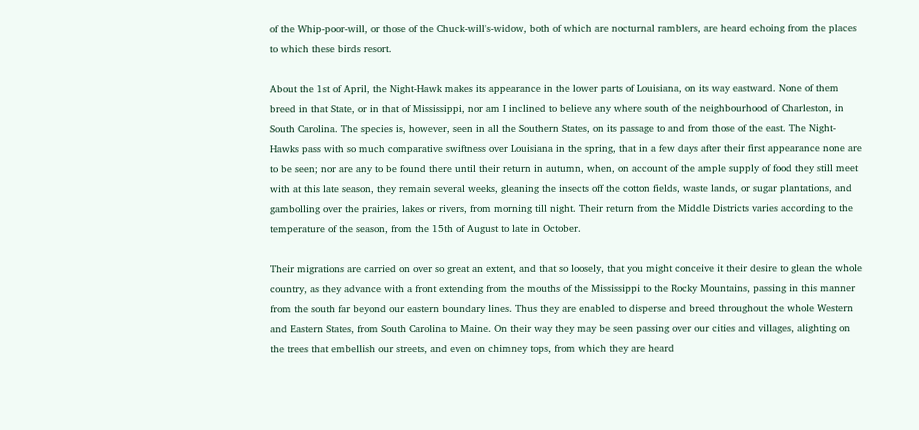of the Whip-poor-will, or those of the Chuck-will's-widow, both of which are nocturnal ramblers, are heard echoing from the places to which these birds resort.

About the 1st of April, the Night-Hawk makes its appearance in the lower parts of Louisiana, on its way eastward. None of them breed in that State, or in that of Mississippi, nor am I inclined to believe any where south of the neighbourhood of Charleston, in South Carolina. The species is, however, seen in all the Southern States, on its passage to and from those of the east. The Night-Hawks pass with so much comparative swiftness over Louisiana in the spring, that in a few days after their first appearance none are to be seen; nor are any to be found there until their return in autumn, when, on account of the ample supply of food they still meet with at this late season, they remain several weeks, gleaning the insects off the cotton fields, waste lands, or sugar plantations, and gambolling over the prairies, lakes or rivers, from morning till night. Their return from the Middle Districts varies according to the temperature of the season, from the 15th of August to late in October.

Their migrations are carried on over so great an extent, and that so loosely, that you might conceive it their desire to glean the whole country, as they advance with a front extending from the mouths of the Mississippi to the Rocky Mountains, passing in this manner from the south far beyond our eastern boundary lines. Thus they are enabled to disperse and breed throughout the whole Western and Eastern States, from South Carolina to Maine. On their way they may be seen passing over our cities and villages, alighting on the trees that embellish our streets, and even on chimney tops, from which they are heard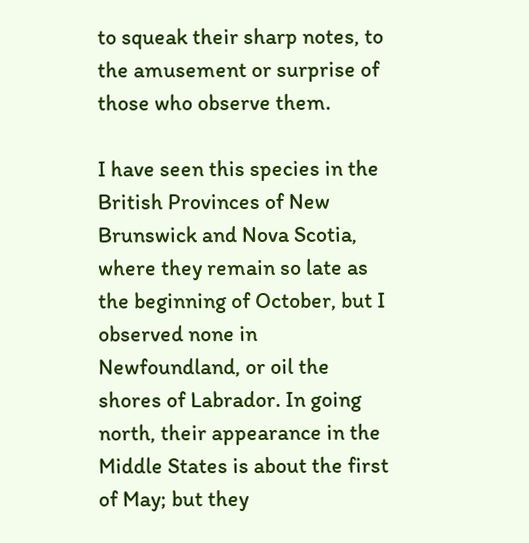to squeak their sharp notes, to the amusement or surprise of those who observe them.

I have seen this species in the British Provinces of New Brunswick and Nova Scotia, where they remain so late as the beginning of October, but I observed none in Newfoundland, or oil the shores of Labrador. In going north, their appearance in the Middle States is about the first of May; but they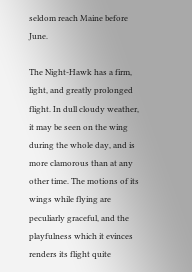seldom reach Maine before June.

The Night-Hawk has a firm, light, and greatly prolonged flight. In dull cloudy weather, it may be seen on the wing during the whole day, and is more clamorous than at any other time. The motions of its wings while flying are peculiarly graceful, and the playfulness which it evinces renders its flight quite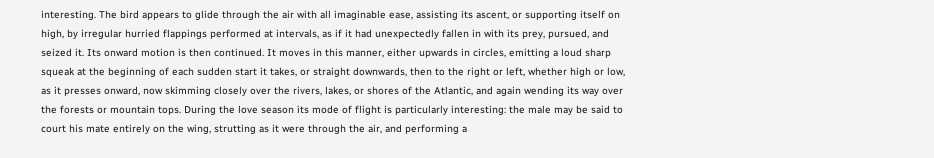interesting. The bird appears to glide through the air with all imaginable ease, assisting its ascent, or supporting itself on high, by irregular hurried flappings performed at intervals, as if it had unexpectedly fallen in with its prey, pursued, and seized it. Its onward motion is then continued. It moves in this manner, either upwards in circles, emitting a loud sharp squeak at the beginning of each sudden start it takes, or straight downwards, then to the right or left, whether high or low, as it presses onward, now skimming closely over the rivers, lakes, or shores of the Atlantic, and again wending its way over the forests or mountain tops. During the love season its mode of flight is particularly interesting: the male may be said to court his mate entirely on the wing, strutting as it were through the air, and performing a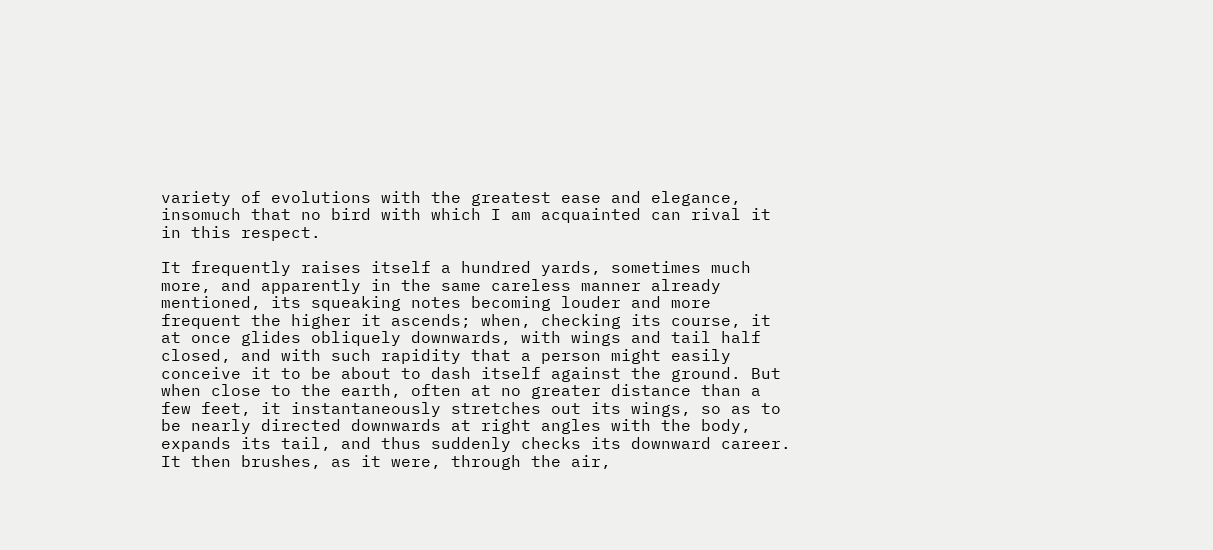variety of evolutions with the greatest ease and elegance, insomuch that no bird with which I am acquainted can rival it in this respect.

It frequently raises itself a hundred yards, sometimes much more, and apparently in the same careless manner already mentioned, its squeaking notes becoming louder and more frequent the higher it ascends; when, checking its course, it at once glides obliquely downwards, with wings and tail half closed, and with such rapidity that a person might easily conceive it to be about to dash itself against the ground. But when close to the earth, often at no greater distance than a few feet, it instantaneously stretches out its wings, so as to be nearly directed downwards at right angles with the body, expands its tail, and thus suddenly checks its downward career. It then brushes, as it were, through the air,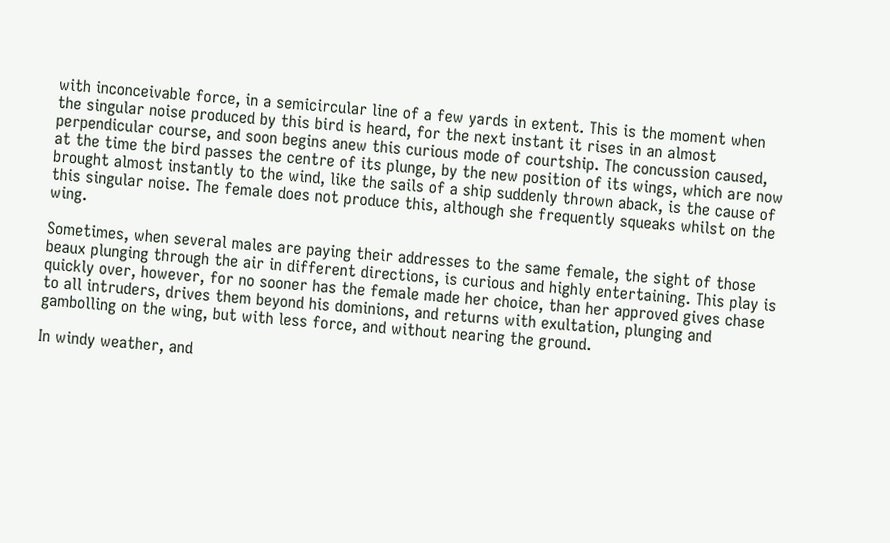with inconceivable force, in a semicircular line of a few yards in extent. This is the moment when the singular noise produced by this bird is heard, for the next instant it rises in an almost perpendicular course, and soon begins anew this curious mode of courtship. The concussion caused, at the time the bird passes the centre of its plunge, by the new position of its wings, which are now brought almost instantly to the wind, like the sails of a ship suddenly thrown aback, is the cause of this singular noise. The female does not produce this, although she frequently squeaks whilst on the wing.

Sometimes, when several males are paying their addresses to the same female, the sight of those beaux plunging through the air in different directions, is curious and highly entertaining. This play is quickly over, however, for no sooner has the female made her choice, than her approved gives chase to all intruders, drives them beyond his dominions, and returns with exultation, plunging and gambolling on the wing, but with less force, and without nearing the ground.

In windy weather, and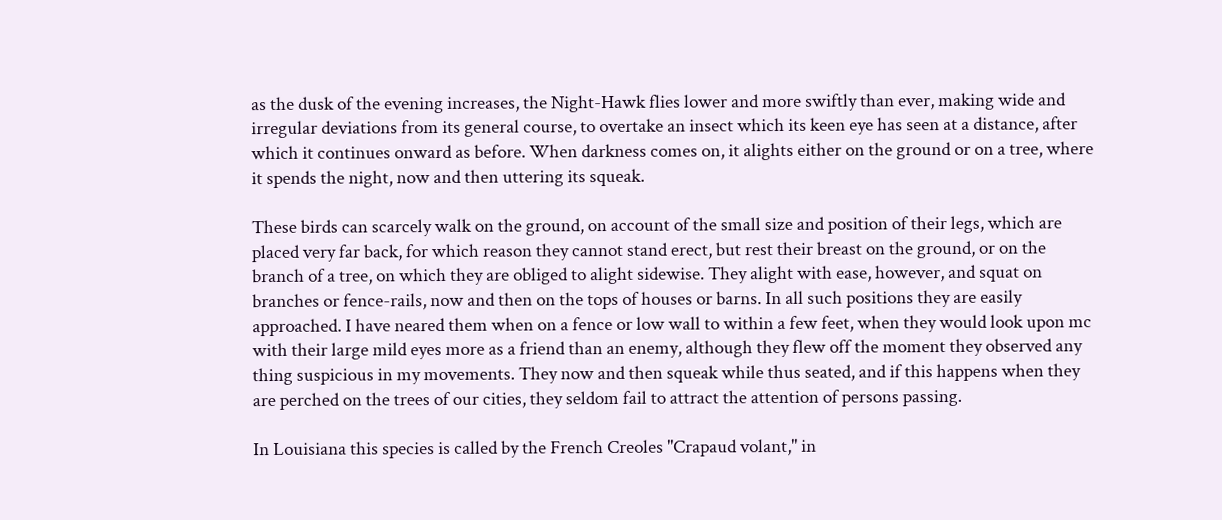as the dusk of the evening increases, the Night-Hawk flies lower and more swiftly than ever, making wide and irregular deviations from its general course, to overtake an insect which its keen eye has seen at a distance, after which it continues onward as before. When darkness comes on, it alights either on the ground or on a tree, where it spends the night, now and then uttering its squeak.

These birds can scarcely walk on the ground, on account of the small size and position of their legs, which are placed very far back, for which reason they cannot stand erect, but rest their breast on the ground, or on the branch of a tree, on which they are obliged to alight sidewise. They alight with ease, however, and squat on branches or fence-rails, now and then on the tops of houses or barns. In all such positions they are easily approached. I have neared them when on a fence or low wall to within a few feet, when they would look upon mc with their large mild eyes more as a friend than an enemy, although they flew off the moment they observed any thing suspicious in my movements. They now and then squeak while thus seated, and if this happens when they are perched on the trees of our cities, they seldom fail to attract the attention of persons passing.

In Louisiana this species is called by the French Creoles "Crapaud volant," in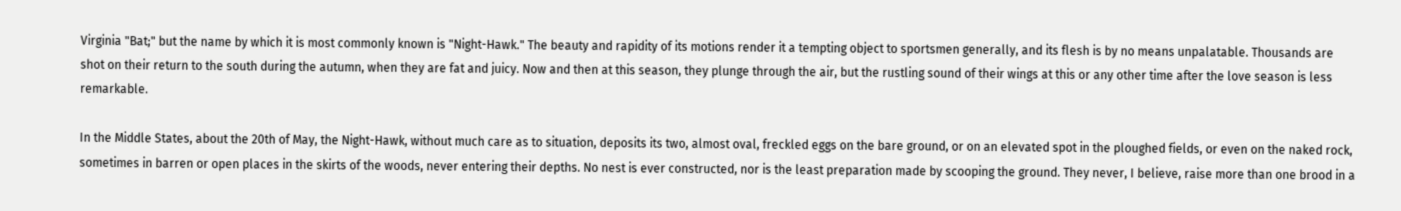Virginia "Bat;" but the name by which it is most commonly known is "Night-Hawk." The beauty and rapidity of its motions render it a tempting object to sportsmen generally, and its flesh is by no means unpalatable. Thousands are shot on their return to the south during the autumn, when they are fat and juicy. Now and then at this season, they plunge through the air, but the rustling sound of their wings at this or any other time after the love season is less remarkable.

In the Middle States, about the 20th of May, the Night-Hawk, without much care as to situation, deposits its two, almost oval, freckled eggs on the bare ground, or on an elevated spot in the ploughed fields, or even on the naked rock, sometimes in barren or open places in the skirts of the woods, never entering their depths. No nest is ever constructed, nor is the least preparation made by scooping the ground. They never, I believe, raise more than one brood in a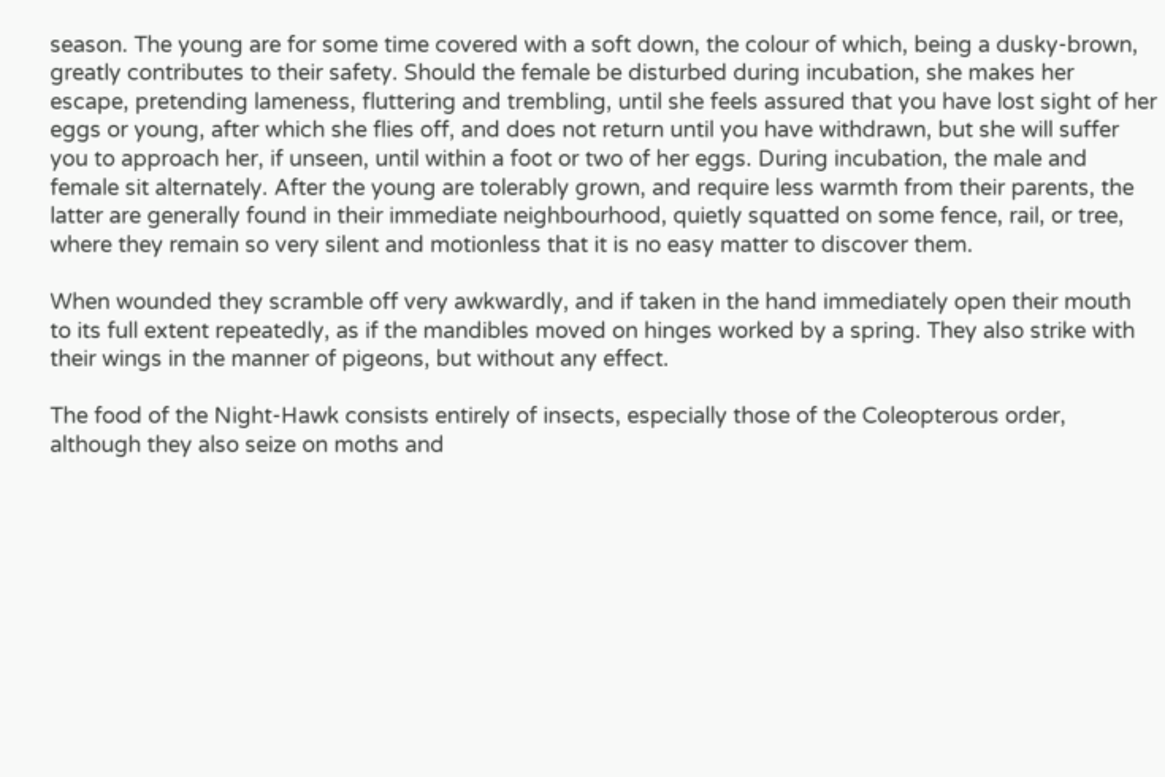season. The young are for some time covered with a soft down, the colour of which, being a dusky-brown, greatly contributes to their safety. Should the female be disturbed during incubation, she makes her escape, pretending lameness, fluttering and trembling, until she feels assured that you have lost sight of her eggs or young, after which she flies off, and does not return until you have withdrawn, but she will suffer you to approach her, if unseen, until within a foot or two of her eggs. During incubation, the male and female sit alternately. After the young are tolerably grown, and require less warmth from their parents, the latter are generally found in their immediate neighbourhood, quietly squatted on some fence, rail, or tree, where they remain so very silent and motionless that it is no easy matter to discover them.

When wounded they scramble off very awkwardly, and if taken in the hand immediately open their mouth to its full extent repeatedly, as if the mandibles moved on hinges worked by a spring. They also strike with their wings in the manner of pigeons, but without any effect.

The food of the Night-Hawk consists entirely of insects, especially those of the Coleopterous order, although they also seize on moths and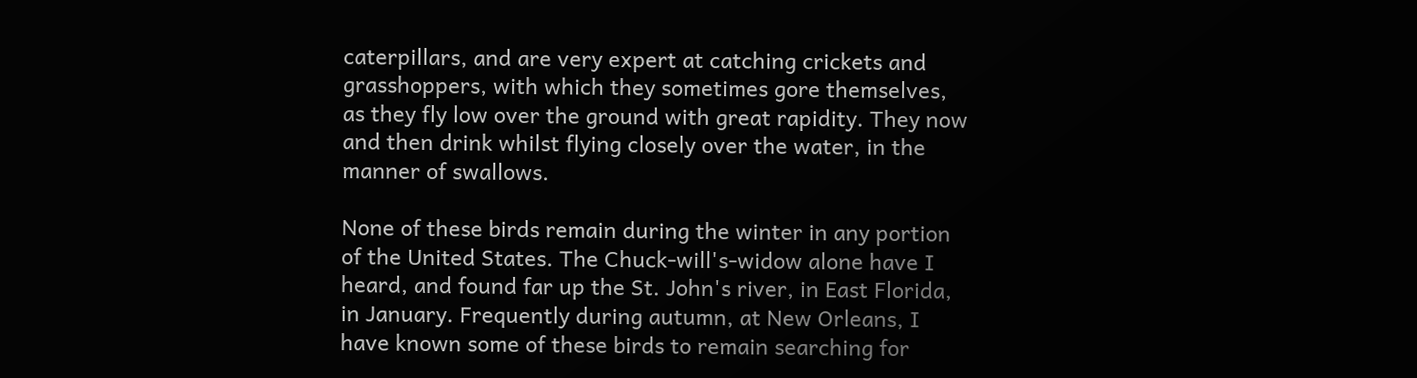caterpillars, and are very expert at catching crickets and grasshoppers, with which they sometimes gore themselves, as they fly low over the ground with great rapidity. They now and then drink whilst flying closely over the water, in the manner of swallows.

None of these birds remain during the winter in any portion of the United States. The Chuck-will's-widow alone have I heard, and found far up the St. John's river, in East Florida, in January. Frequently during autumn, at New Orleans, I have known some of these birds to remain searching for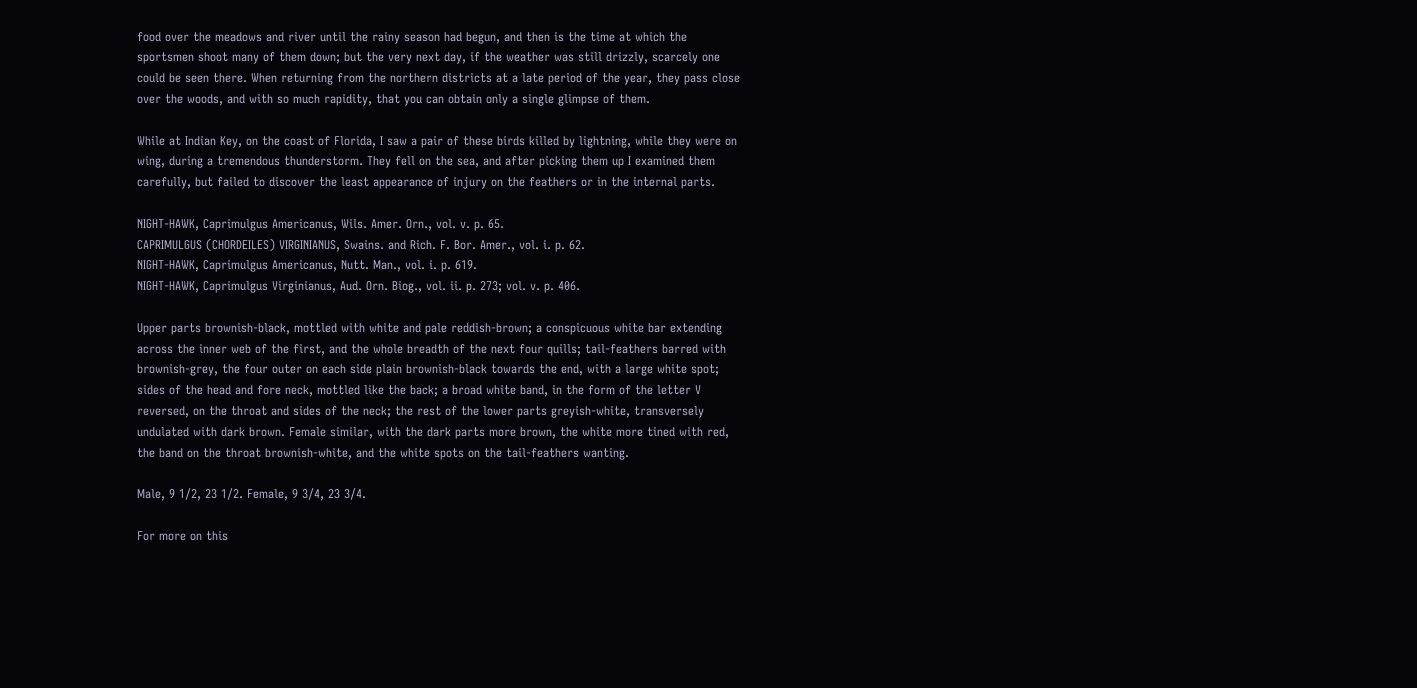food over the meadows and river until the rainy season had begun, and then is the time at which the sportsmen shoot many of them down; but the very next day, if the weather was still drizzly, scarcely one could be seen there. When returning from the northern districts at a late period of the year, they pass close over the woods, and with so much rapidity, that you can obtain only a single glimpse of them.

While at Indian Key, on the coast of Florida, I saw a pair of these birds killed by lightning, while they were on wing, during a tremendous thunderstorm. They fell on the sea, and after picking them up I examined them carefully, but failed to discover the least appearance of injury on the feathers or in the internal parts.

NIGHT-HAWK, Caprimulgus Americanus, Wils. Amer. Orn., vol. v. p. 65.
CAPRIMULGUS (CHORDEILES) VIRGINIANUS, Swains. and Rich. F. Bor. Amer., vol. i. p. 62.
NIGHT-HAWK, Caprimulgus Americanus, Nutt. Man., vol. i. p. 619.
NIGHT-HAWK, Caprimulgus Virginianus, Aud. Orn. Biog., vol. ii. p. 273; vol. v. p. 406.

Upper parts brownish-black, mottled with white and pale reddish-brown; a conspicuous white bar extending across the inner web of the first, and the whole breadth of the next four quills; tail-feathers barred with brownish-grey, the four outer on each side plain brownish-black towards the end, with a large white spot; sides of the head and fore neck, mottled like the back; a broad white band, in the form of the letter V reversed, on the throat and sides of the neck; the rest of the lower parts greyish-white, transversely undulated with dark brown. Female similar, with the dark parts more brown, the white more tined with red, the band on the throat brownish-white, and the white spots on the tail-feathers wanting.

Male, 9 1/2, 23 1/2. Female, 9 3/4, 23 3/4.

For more on this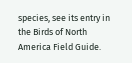species, see its entry in the Birds of North America Field Guide.